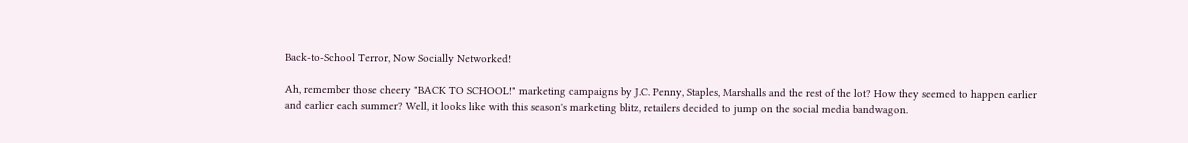Back-to-School Terror, Now Socially Networked!

Ah, remember those cheery "BACK TO SCHOOL!" marketing campaigns by J.C. Penny, Staples, Marshalls and the rest of the lot? How they seemed to happen earlier and earlier each summer? Well, it looks like with this season's marketing blitz, retailers decided to jump on the social media bandwagon.